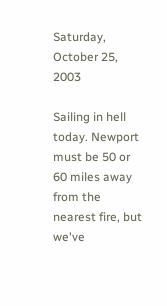Saturday, October 25, 2003

Sailing in hell today. Newport must be 50 or 60 miles away from the nearest fire, but we've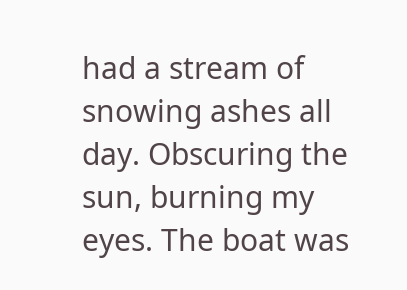had a stream of snowing ashes all day. Obscuring the sun, burning my eyes. The boat was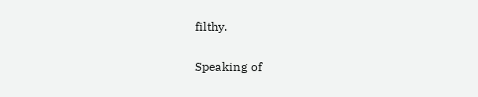filthy.

Speaking of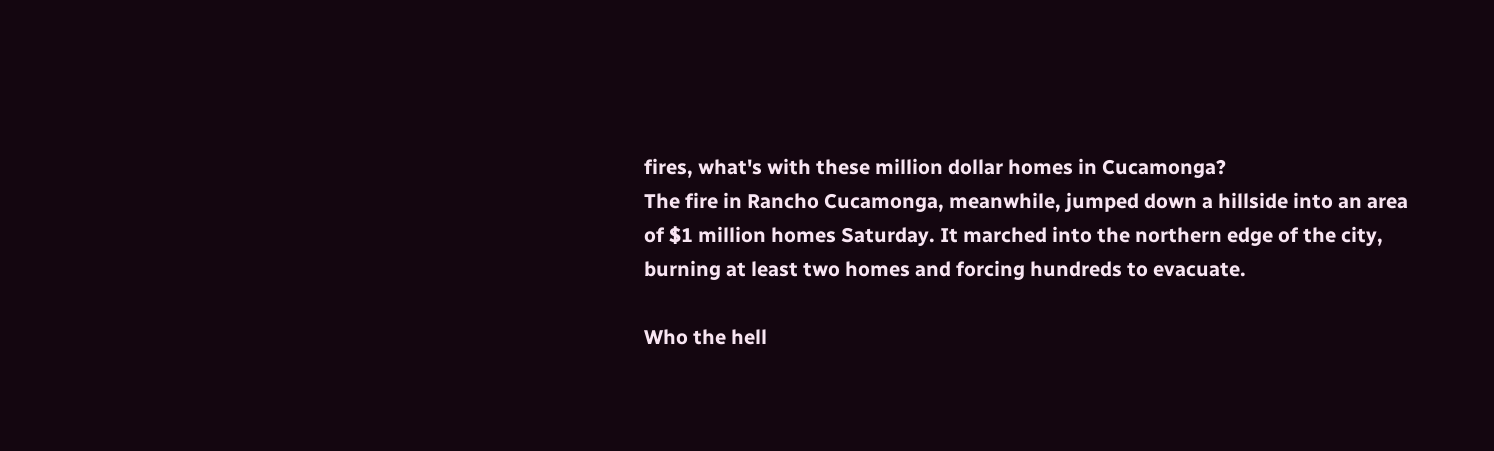fires, what's with these million dollar homes in Cucamonga?
The fire in Rancho Cucamonga, meanwhile, jumped down a hillside into an area of $1 million homes Saturday. It marched into the northern edge of the city, burning at least two homes and forcing hundreds to evacuate.

Who the hell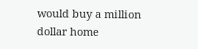would buy a million dollar home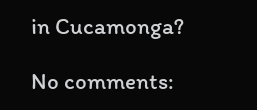in Cucamonga?

No comments: